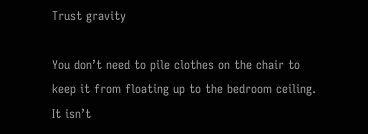Trust gravity

You don’t need to pile clothes on the chair to keep it from floating up to the bedroom ceiling.
It isn’t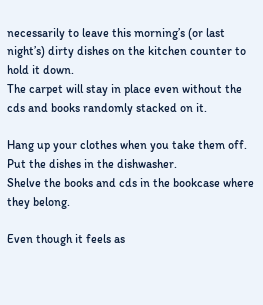necessarily to leave this morning’s (or last night’s) dirty dishes on the kitchen counter to hold it down.
The carpet will stay in place even without the cds and books randomly stacked on it.

Hang up your clothes when you take them off.
Put the dishes in the dishwasher.
Shelve the books and cds in the bookcase where they belong.

Even though it feels as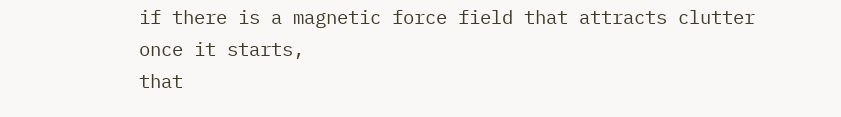if there is a magnetic force field that attracts clutter once it starts,
that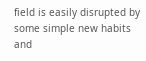field is easily disrupted by some simple new habits and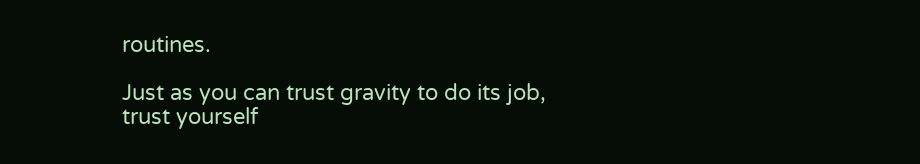routines.

Just as you can trust gravity to do its job,
trust yourself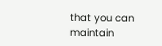that you can maintain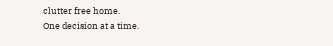clutter free home.
One decision at a time.